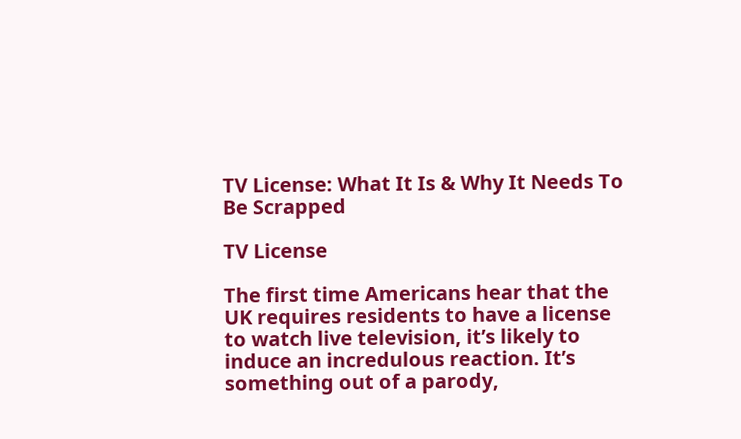TV License: What It Is & Why It Needs To Be Scrapped

TV License

The first time Americans hear that the UK requires residents to have a license to watch live television, it’s likely to induce an incredulous reaction. It’s something out of a parody,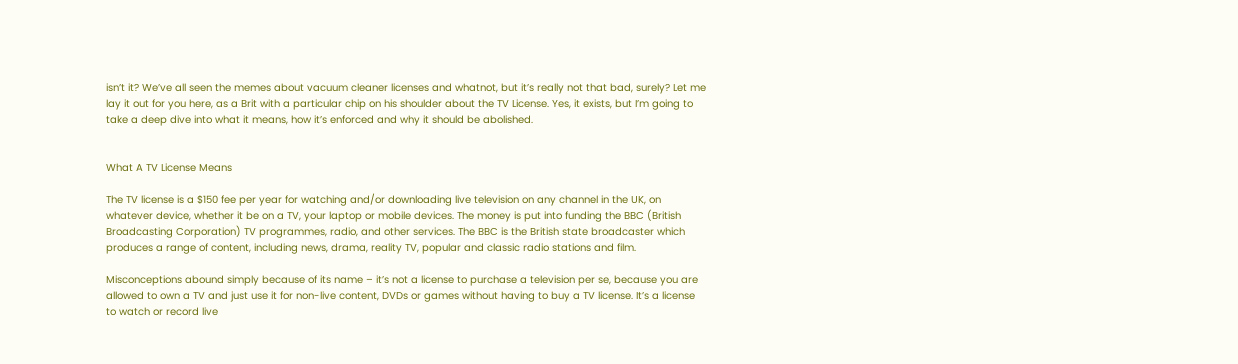isn’t it? We’ve all seen the memes about vacuum cleaner licenses and whatnot, but it’s really not that bad, surely? Let me lay it out for you here, as a Brit with a particular chip on his shoulder about the TV License. Yes, it exists, but I’m going to take a deep dive into what it means, how it’s enforced and why it should be abolished.


What A TV License Means

The TV license is a $150 fee per year for watching and/or downloading live television on any channel in the UK, on whatever device, whether it be on a TV, your laptop or mobile devices. The money is put into funding the BBC (British Broadcasting Corporation) TV programmes, radio, and other services. The BBC is the British state broadcaster which produces a range of content, including news, drama, reality TV, popular and classic radio stations and film.

Misconceptions abound simply because of its name – it’s not a license to purchase a television per se, because you are allowed to own a TV and just use it for non-live content, DVDs or games without having to buy a TV license. It’s a license to watch or record live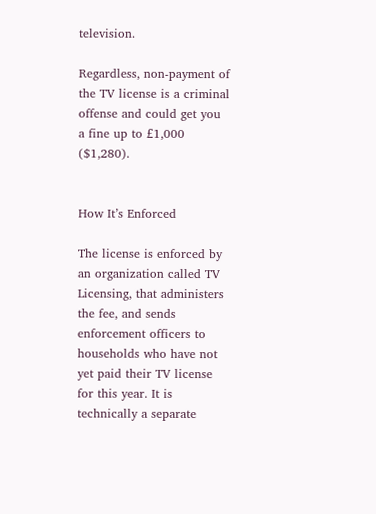television.

Regardless, non-payment of the TV license is a criminal offense and could get you a fine up to £1,000 ($1,280).


How It’s Enforced

The license is enforced by an organization called TV Licensing, that administers the fee, and sends enforcement officers to households who have not yet paid their TV license for this year. It is technically a separate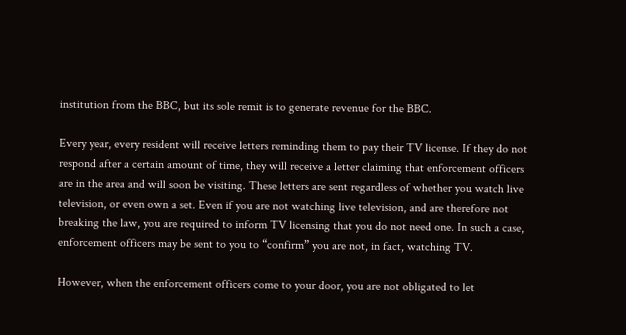institution from the BBC, but its sole remit is to generate revenue for the BBC.

Every year, every resident will receive letters reminding them to pay their TV license. If they do not respond after a certain amount of time, they will receive a letter claiming that enforcement officers are in the area and will soon be visiting. These letters are sent regardless of whether you watch live television, or even own a set. Even if you are not watching live television, and are therefore not breaking the law, you are required to inform TV licensing that you do not need one. In such a case, enforcement officers may be sent to you to “confirm” you are not, in fact, watching TV.

However, when the enforcement officers come to your door, you are not obligated to let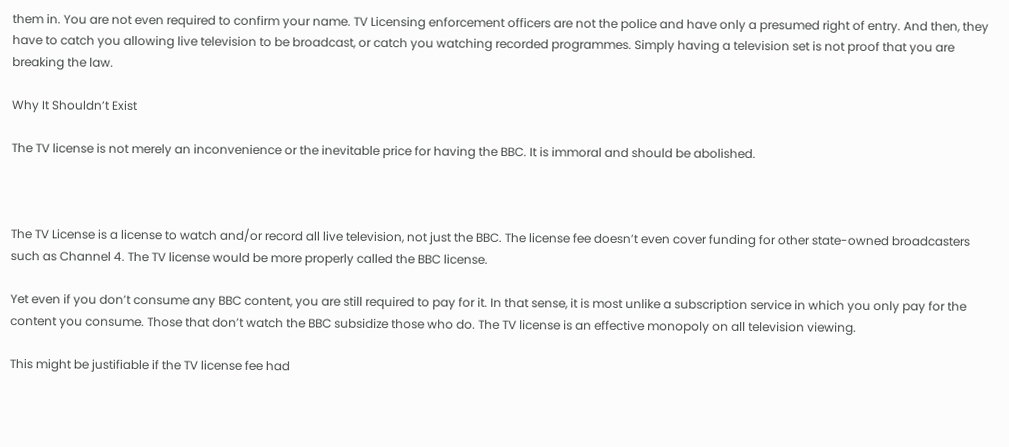them in. You are not even required to confirm your name. TV Licensing enforcement officers are not the police and have only a presumed right of entry. And then, they have to catch you allowing live television to be broadcast, or catch you watching recorded programmes. Simply having a television set is not proof that you are breaking the law.

Why It Shouldn’t Exist

The TV license is not merely an inconvenience or the inevitable price for having the BBC. It is immoral and should be abolished.



The TV License is a license to watch and/or record all live television, not just the BBC. The license fee doesn’t even cover funding for other state-owned broadcasters such as Channel 4. The TV license would be more properly called the BBC license.

Yet even if you don’t consume any BBC content, you are still required to pay for it. In that sense, it is most unlike a subscription service in which you only pay for the content you consume. Those that don’t watch the BBC subsidize those who do. The TV license is an effective monopoly on all television viewing.

This might be justifiable if the TV license fee had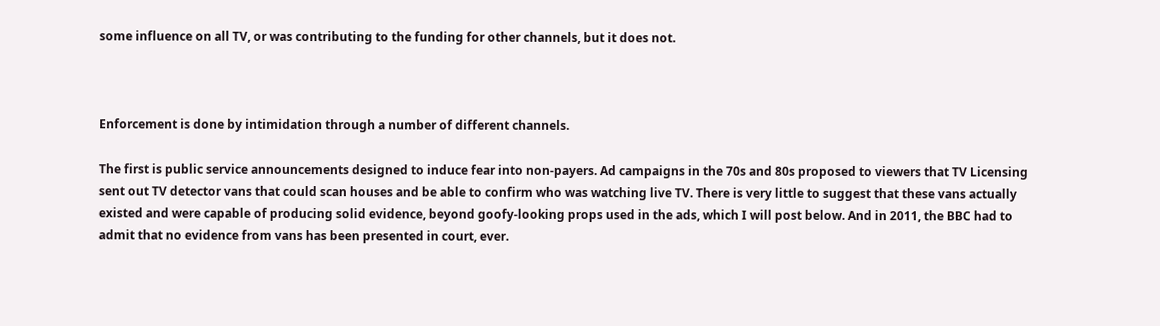some influence on all TV, or was contributing to the funding for other channels, but it does not.



Enforcement is done by intimidation through a number of different channels.

The first is public service announcements designed to induce fear into non-payers. Ad campaigns in the 70s and 80s proposed to viewers that TV Licensing sent out TV detector vans that could scan houses and be able to confirm who was watching live TV. There is very little to suggest that these vans actually existed and were capable of producing solid evidence, beyond goofy-looking props used in the ads, which I will post below. And in 2011, the BBC had to admit that no evidence from vans has been presented in court, ever.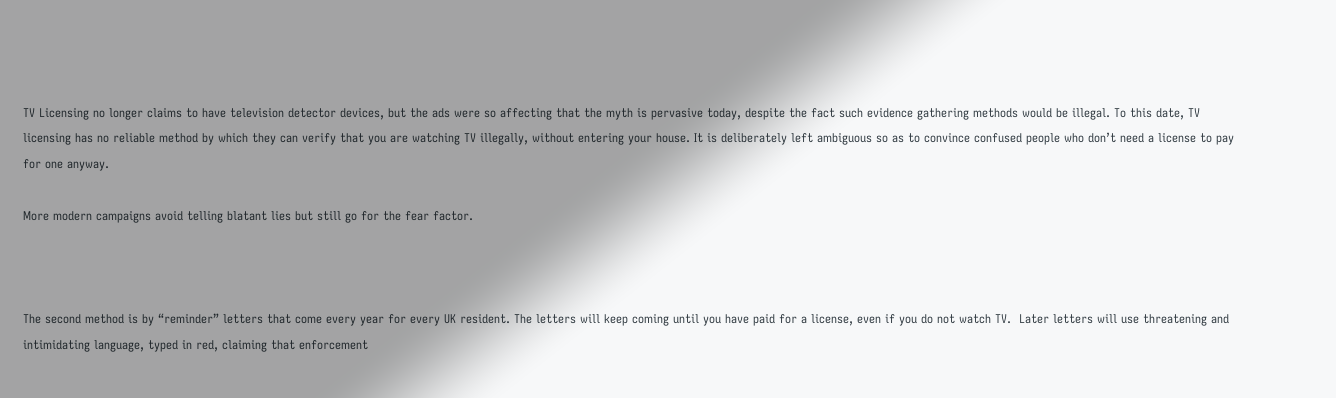TV Licensing no longer claims to have television detector devices, but the ads were so affecting that the myth is pervasive today, despite the fact such evidence gathering methods would be illegal. To this date, TV licensing has no reliable method by which they can verify that you are watching TV illegally, without entering your house. It is deliberately left ambiguous so as to convince confused people who don’t need a license to pay for one anyway.

More modern campaigns avoid telling blatant lies but still go for the fear factor.



The second method is by “reminder” letters that come every year for every UK resident. The letters will keep coming until you have paid for a license, even if you do not watch TV.  Later letters will use threatening and intimidating language, typed in red, claiming that enforcement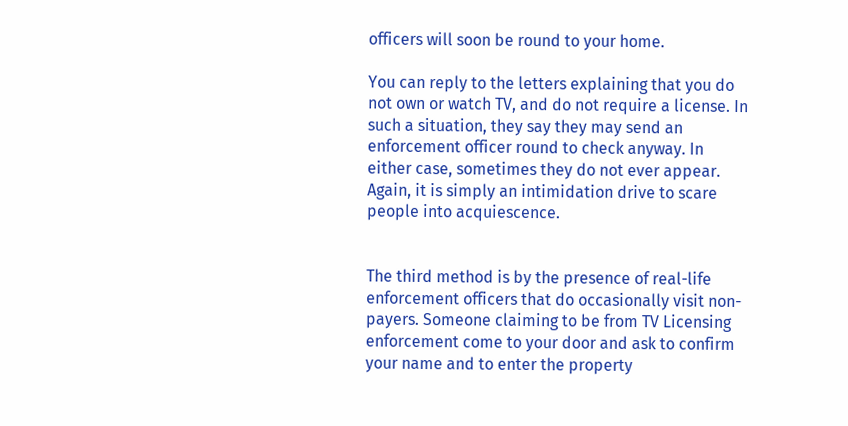officers will soon be round to your home.

You can reply to the letters explaining that you do not own or watch TV, and do not require a license. In such a situation, they say they may send an enforcement officer round to check anyway. In either case, sometimes they do not ever appear. Again, it is simply an intimidation drive to scare people into acquiescence.


The third method is by the presence of real-life enforcement officers that do occasionally visit non-payers. Someone claiming to be from TV Licensing enforcement come to your door and ask to confirm your name and to enter the property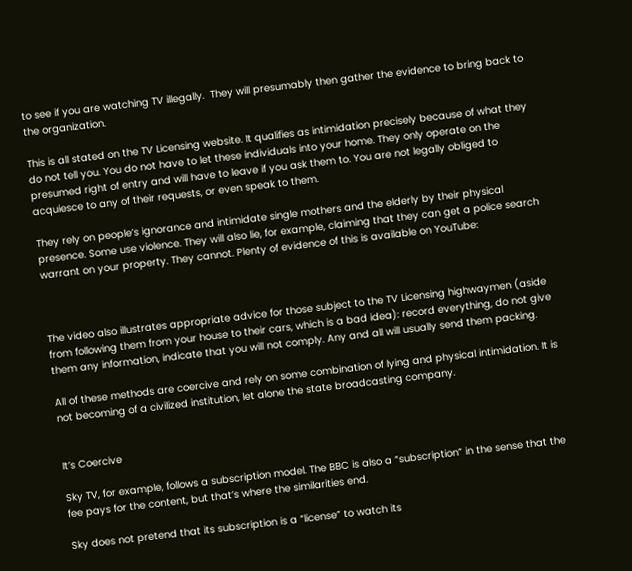to see if you are watching TV illegally.  They will presumably then gather the evidence to bring back to the organization.

This is all stated on the TV Licensing website. It qualifies as intimidation precisely because of what they do not tell you. You do not have to let these individuals into your home. They only operate on the presumed right of entry and will have to leave if you ask them to. You are not legally obliged to acquiesce to any of their requests, or even speak to them.

They rely on people’s ignorance and intimidate single mothers and the elderly by their physical presence. Some use violence. They will also lie, for example, claiming that they can get a police search warrant on your property. They cannot. Plenty of evidence of this is available on YouTube:



The video also illustrates appropriate advice for those subject to the TV Licensing highwaymen (aside from following them from your house to their cars, which is a bad idea): record everything, do not give them any information, indicate that you will not comply. Any and all will usually send them packing.

All of these methods are coercive and rely on some combination of lying and physical intimidation. It is not becoming of a civilized institution, let alone the state broadcasting company.


It’s Coercive

Sky TV, for example, follows a subscription model. The BBC is also a “subscription” in the sense that the fee pays for the content, but that’s where the similarities end.

Sky does not pretend that its subscription is a “license” to watch its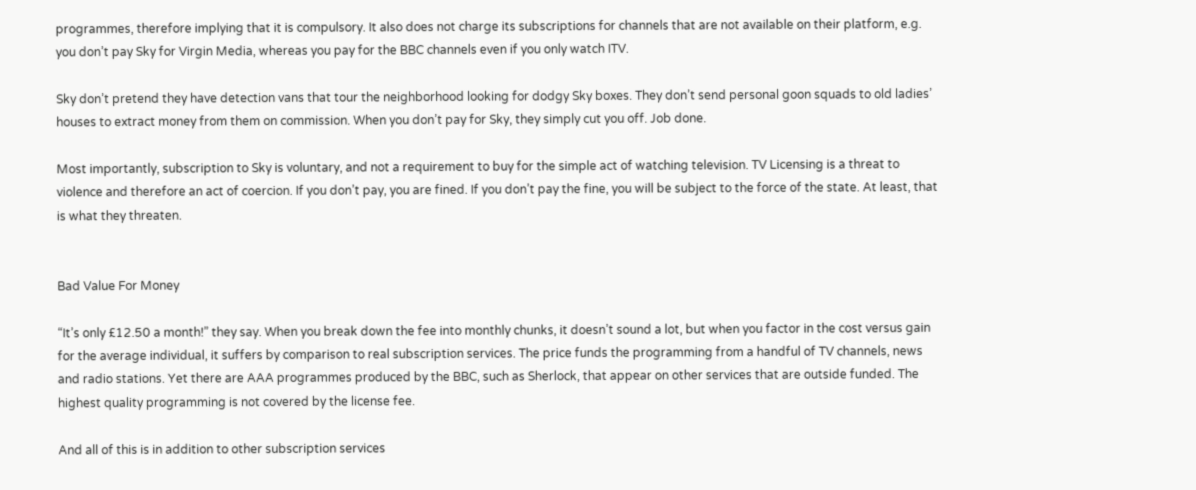programmes, therefore implying that it is compulsory. It also does not charge its subscriptions for channels that are not available on their platform, e.g. you don’t pay Sky for Virgin Media, whereas you pay for the BBC channels even if you only watch ITV.

Sky don’t pretend they have detection vans that tour the neighborhood looking for dodgy Sky boxes. They don’t send personal goon squads to old ladies’ houses to extract money from them on commission. When you don’t pay for Sky, they simply cut you off. Job done.

Most importantly, subscription to Sky is voluntary, and not a requirement to buy for the simple act of watching television. TV Licensing is a threat to violence and therefore an act of coercion. If you don’t pay, you are fined. If you don’t pay the fine, you will be subject to the force of the state. At least, that is what they threaten.


Bad Value For Money

“It’s only £12.50 a month!” they say. When you break down the fee into monthly chunks, it doesn’t sound a lot, but when you factor in the cost versus gain for the average individual, it suffers by comparison to real subscription services. The price funds the programming from a handful of TV channels, news and radio stations. Yet there are AAA programmes produced by the BBC, such as Sherlock, that appear on other services that are outside funded. The highest quality programming is not covered by the license fee.

And all of this is in addition to other subscription services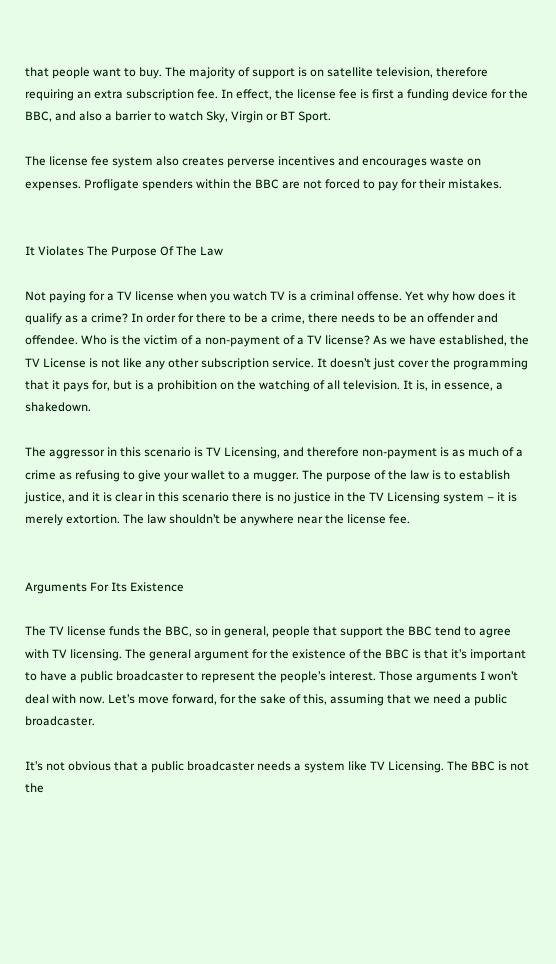that people want to buy. The majority of support is on satellite television, therefore requiring an extra subscription fee. In effect, the license fee is first a funding device for the BBC, and also a barrier to watch Sky, Virgin or BT Sport.

The license fee system also creates perverse incentives and encourages waste on expenses. Profligate spenders within the BBC are not forced to pay for their mistakes.


It Violates The Purpose Of The Law

Not paying for a TV license when you watch TV is a criminal offense. Yet why how does it qualify as a crime? In order for there to be a crime, there needs to be an offender and offendee. Who is the victim of a non-payment of a TV license? As we have established, the TV License is not like any other subscription service. It doesn’t just cover the programming that it pays for, but is a prohibition on the watching of all television. It is, in essence, a shakedown.

The aggressor in this scenario is TV Licensing, and therefore non-payment is as much of a crime as refusing to give your wallet to a mugger. The purpose of the law is to establish justice, and it is clear in this scenario there is no justice in the TV Licensing system – it is merely extortion. The law shouldn’t be anywhere near the license fee.


Arguments For Its Existence

The TV license funds the BBC, so in general, people that support the BBC tend to agree with TV licensing. The general argument for the existence of the BBC is that it’s important to have a public broadcaster to represent the people’s interest. Those arguments I won’t deal with now. Let’s move forward, for the sake of this, assuming that we need a public broadcaster.

It’s not obvious that a public broadcaster needs a system like TV Licensing. The BBC is not the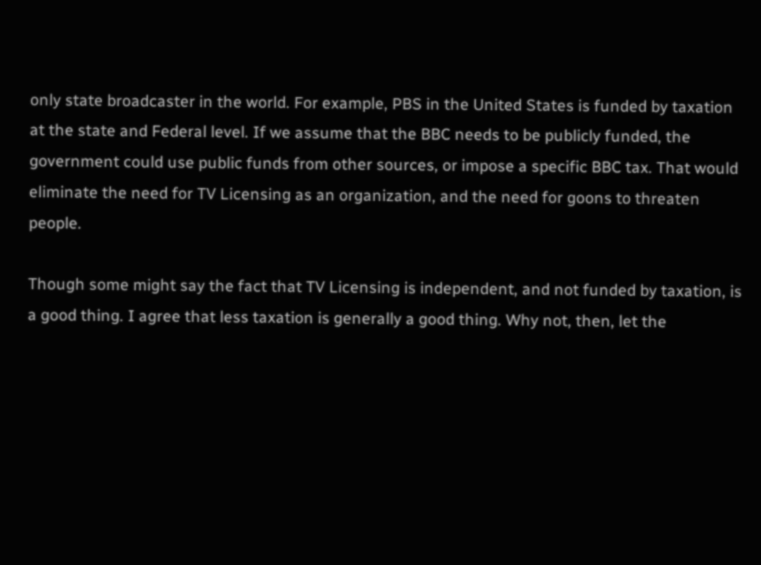only state broadcaster in the world. For example, PBS in the United States is funded by taxation at the state and Federal level. If we assume that the BBC needs to be publicly funded, the government could use public funds from other sources, or impose a specific BBC tax. That would eliminate the need for TV Licensing as an organization, and the need for goons to threaten people.

Though some might say the fact that TV Licensing is independent, and not funded by taxation, is a good thing. I agree that less taxation is generally a good thing. Why not, then, let the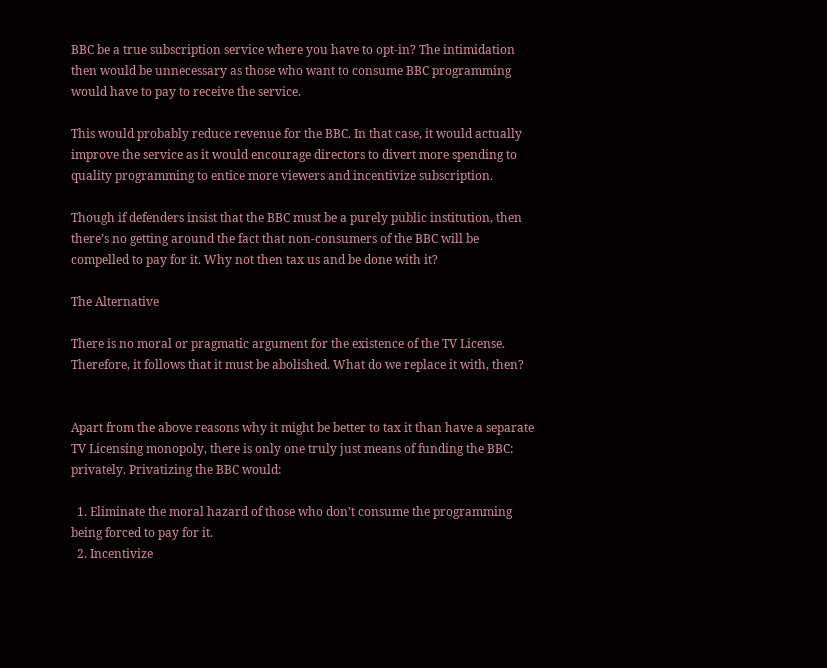BBC be a true subscription service where you have to opt-in? The intimidation then would be unnecessary as those who want to consume BBC programming would have to pay to receive the service.

This would probably reduce revenue for the BBC. In that case, it would actually improve the service as it would encourage directors to divert more spending to quality programming to entice more viewers and incentivize subscription.

Though if defenders insist that the BBC must be a purely public institution, then there’s no getting around the fact that non-consumers of the BBC will be compelled to pay for it. Why not then tax us and be done with it?

The Alternative

There is no moral or pragmatic argument for the existence of the TV License. Therefore, it follows that it must be abolished. What do we replace it with, then?


Apart from the above reasons why it might be better to tax it than have a separate TV Licensing monopoly, there is only one truly just means of funding the BBC: privately. Privatizing the BBC would:

  1. Eliminate the moral hazard of those who don’t consume the programming being forced to pay for it.
  2. Incentivize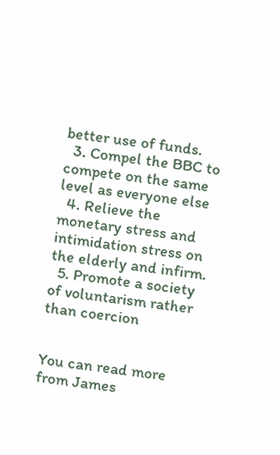better use of funds.
  3. Compel the BBC to compete on the same level as everyone else
  4. Relieve the monetary stress and intimidation stress on the elderly and infirm.
  5. Promote a society of voluntarism rather than coercion


You can read more from James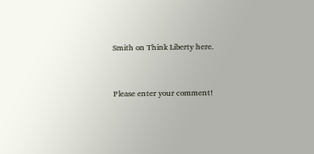Smith on Think Liberty here.


Please enter your comment!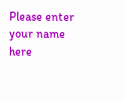Please enter your name here